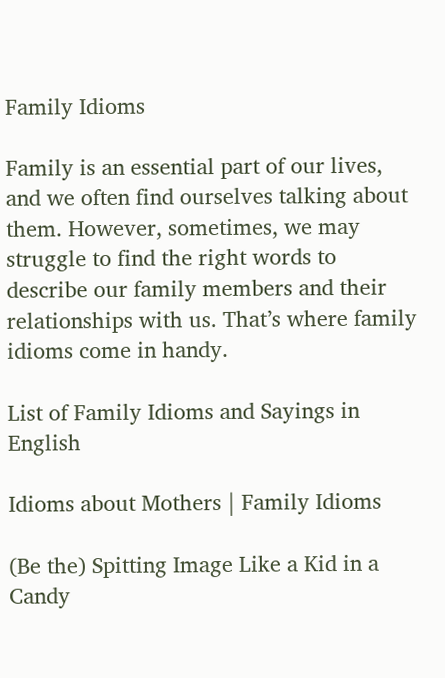Family Idioms

Family is an essential part of our lives, and we often find ourselves talking about them. However, sometimes, we may struggle to find the right words to describe our family members and their relationships with us. That’s where family idioms come in handy.

List of Family Idioms and Sayings in English

Idioms about Mothers | Family Idioms

(Be the) Spitting Image Like a Kid in a Candy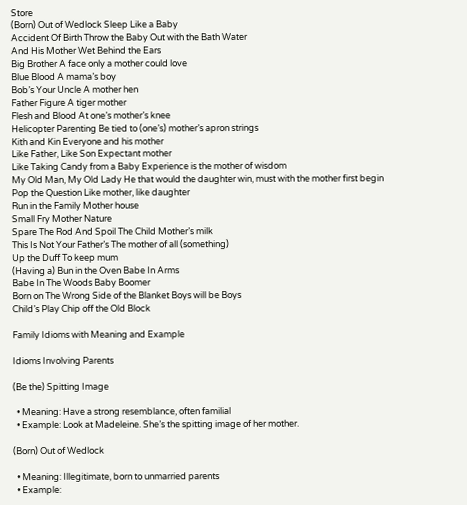Store
(Born) Out of Wedlock Sleep Like a Baby
Accident Of Birth Throw the Baby Out with the Bath Water
And His Mother Wet Behind the Ears
Big Brother A face only a mother could love
Blue Blood A mama’s boy
Bob’s Your Uncle A mother hen
Father Figure A tiger mother
Flesh and Blood At one’s mother’s knee
Helicopter Parenting Be tied to (one’s) mother’s apron strings
Kith and Kin Everyone and his mother
Like Father, Like Son Expectant mother
Like Taking Candy from a Baby Experience is the mother of wisdom
My Old Man, My Old Lady He that would the daughter win, must with the mother first begin
Pop the Question Like mother, like daughter
Run in the Family Mother house
Small Fry Mother Nature
Spare The Rod And Spoil The Child Mother’s milk
This Is Not Your Father’s The mother of all (something)
Up the Duff To keep mum
(Having a) Bun in the Oven Babe In Arms
Babe In The Woods Baby Boomer
Born on The Wrong Side of the Blanket Boys will be Boys
Child’s Play Chip off the Old Block

Family Idioms with Meaning and Example

Idioms Involving Parents

(Be the) Spitting Image

  • Meaning: Have a strong resemblance, often familial
  • Example: Look at Madeleine. She’s the spitting image of her mother.

(Born) Out of Wedlock

  • Meaning: Illegitimate, born to unmarried parents
  • Example: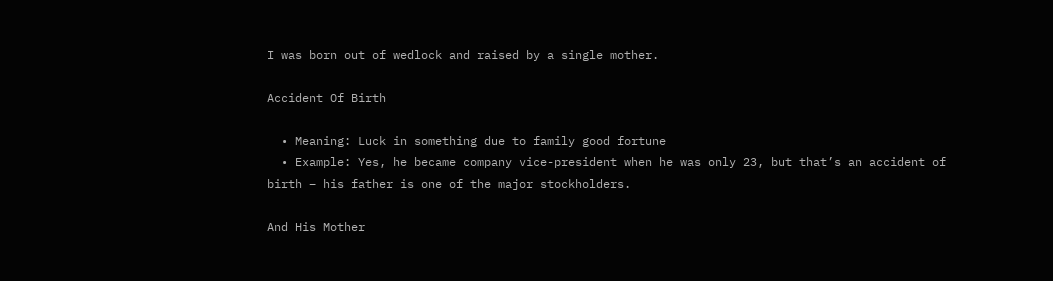I was born out of wedlock and raised by a single mother.

Accident Of Birth

  • Meaning: Luck in something due to family good fortune
  • Example: Yes, he became company vice-president when he was only 23, but that’s an accident of birth – his father is one of the major stockholders.

And His Mother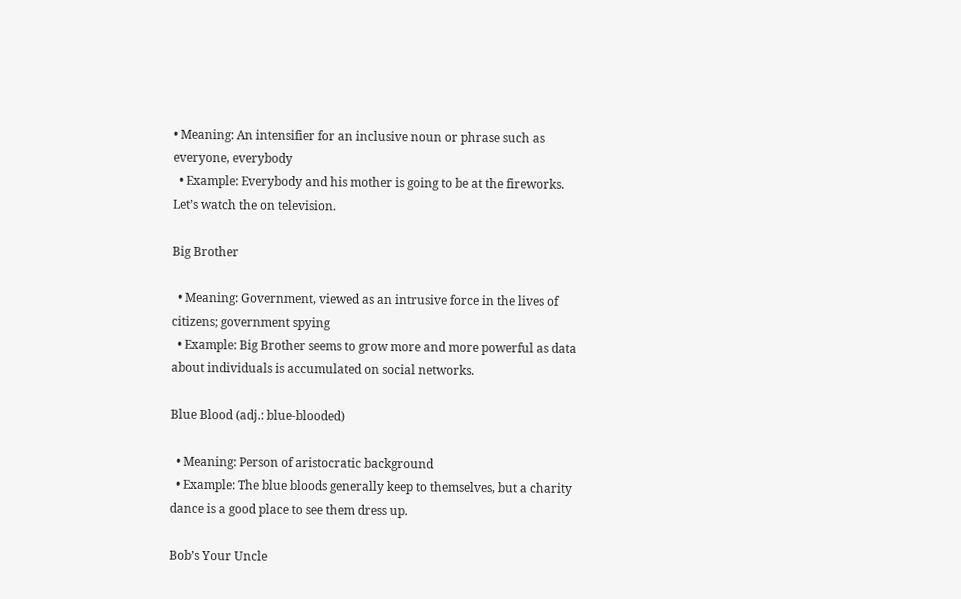• Meaning: An intensifier for an inclusive noun or phrase such as everyone, everybody
  • Example: Everybody and his mother is going to be at the fireworks. Let’s watch the on television.

Big Brother

  • Meaning: Government, viewed as an intrusive force in the lives of citizens; government spying
  • Example: Big Brother seems to grow more and more powerful as data about individuals is accumulated on social networks.

Blue Blood (adj.: blue-blooded)

  • Meaning: Person of aristocratic background
  • Example: The blue bloods generally keep to themselves, but a charity dance is a good place to see them dress up.

Bob’s Your Uncle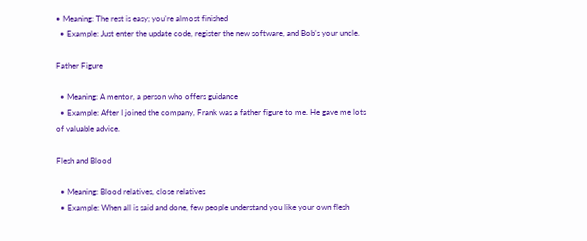• Meaning: The rest is easy; you’re almost finished
  • Example: Just enter the update code, register the new software, and Bob’s your uncle.

Father Figure

  • Meaning: A mentor, a person who offers guidance
  • Example: After I joined the company, Frank was a father figure to me. He gave me lots of valuable advice.

Flesh and Blood

  • Meaning: Blood relatives, close relatives
  • Example: When all is said and done, few people understand you like your own flesh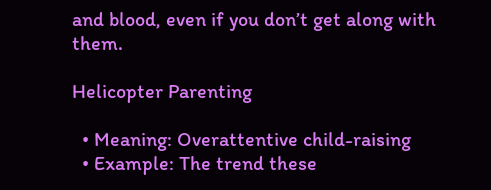and blood, even if you don’t get along with them.

Helicopter Parenting

  • Meaning: Overattentive child-raising
  • Example: The trend these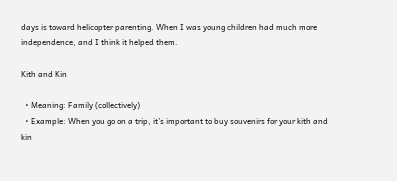days is toward helicopter parenting. When I was young children had much more independence, and I think it helped them.

Kith and Kin

  • Meaning: Family (collectively)
  • Example: When you go on a trip, it’s important to buy souvenirs for your kith and kin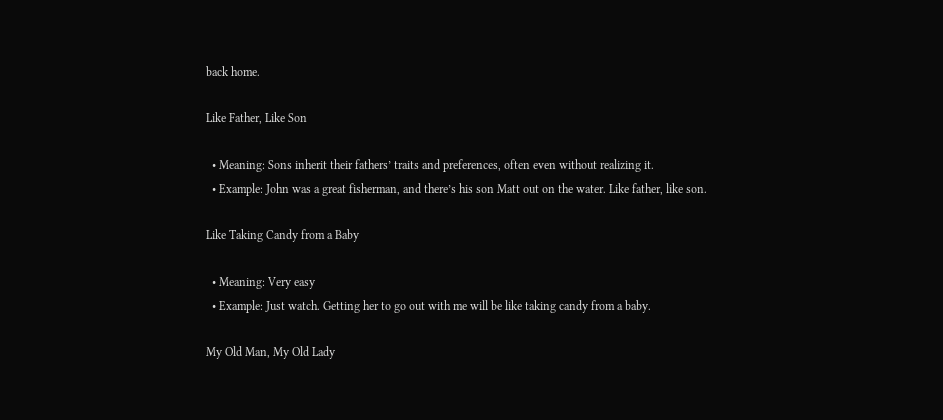back home.

Like Father, Like Son

  • Meaning: Sons inherit their fathers’ traits and preferences, often even without realizing it.
  • Example: John was a great fisherman, and there’s his son Matt out on the water. Like father, like son.

Like Taking Candy from a Baby

  • Meaning: Very easy
  • Example: Just watch. Getting her to go out with me will be like taking candy from a baby.

My Old Man, My Old Lady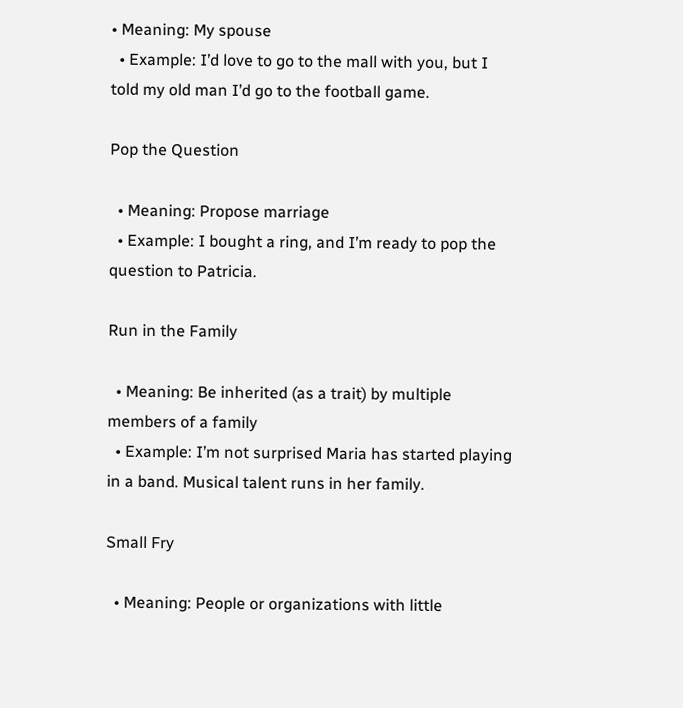• Meaning: My spouse
  • Example: I’d love to go to the mall with you, but I told my old man I’d go to the football game.

Pop the Question

  • Meaning: Propose marriage
  • Example: I bought a ring, and I’m ready to pop the question to Patricia.

Run in the Family

  • Meaning: Be inherited (as a trait) by multiple members of a family
  • Example: I’m not surprised Maria has started playing in a band. Musical talent runs in her family.

Small Fry

  • Meaning: People or organizations with little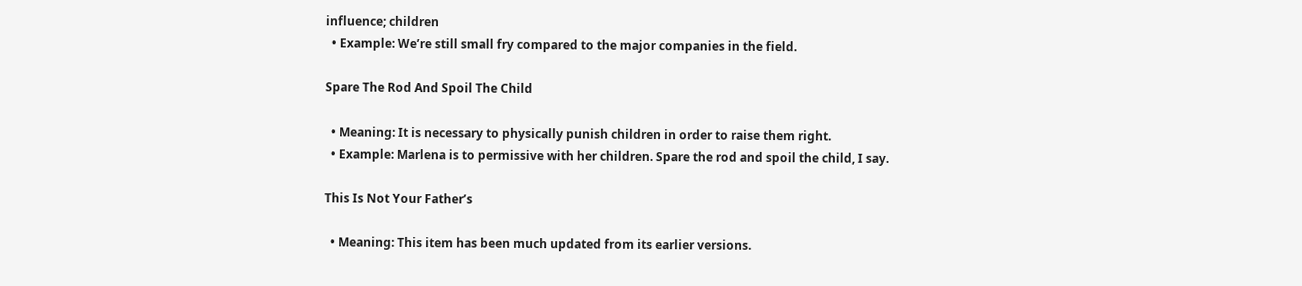influence; children
  • Example: We’re still small fry compared to the major companies in the field.

Spare The Rod And Spoil The Child

  • Meaning: It is necessary to physically punish children in order to raise them right.
  • Example: Marlena is to permissive with her children. Spare the rod and spoil the child, I say.

This Is Not Your Father’s

  • Meaning: This item has been much updated from its earlier versions.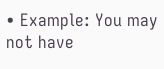• Example: You may not have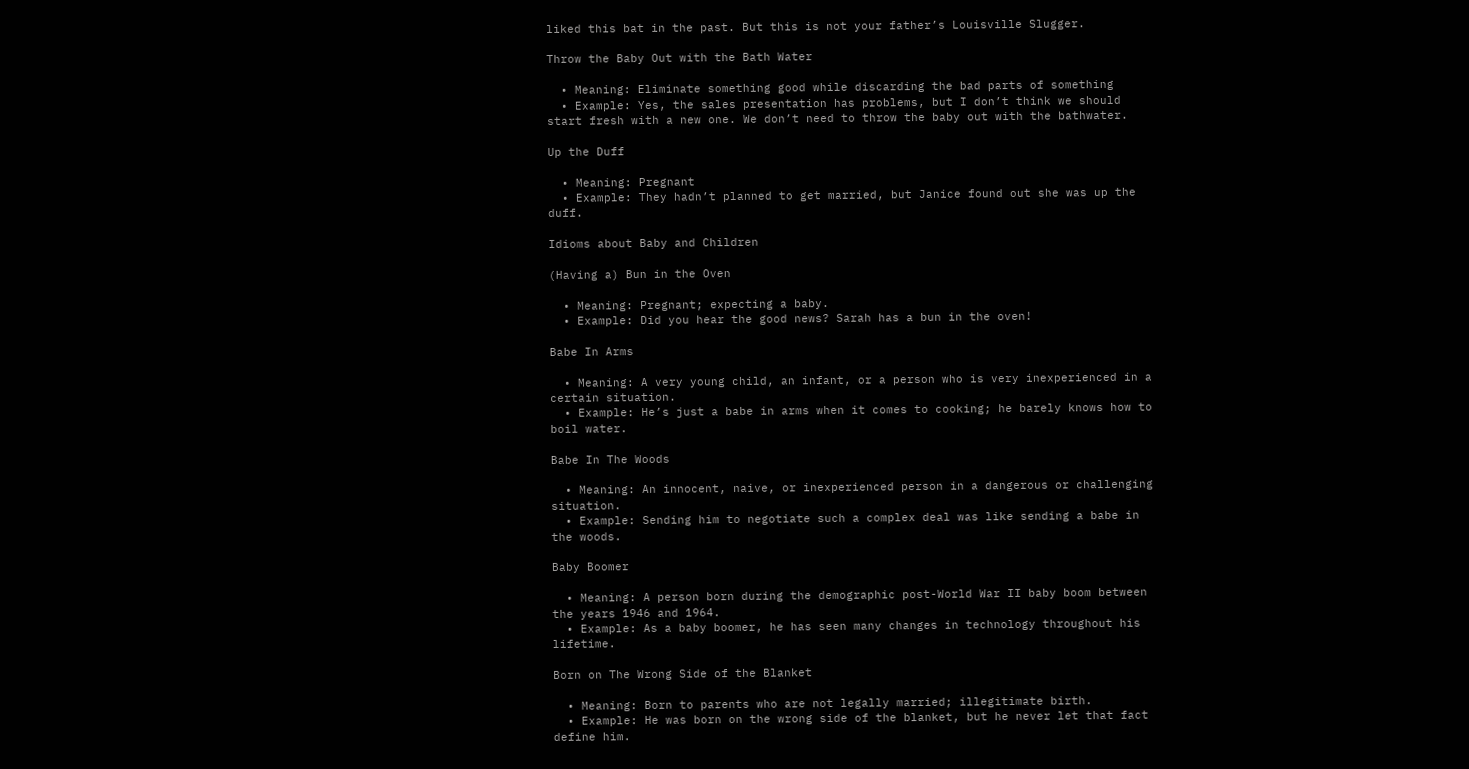liked this bat in the past. But this is not your father’s Louisville Slugger.

Throw the Baby Out with the Bath Water

  • Meaning: Eliminate something good while discarding the bad parts of something
  • Example: Yes, the sales presentation has problems, but I don’t think we should start fresh with a new one. We don’t need to throw the baby out with the bathwater.

Up the Duff

  • Meaning: Pregnant
  • Example: They hadn’t planned to get married, but Janice found out she was up the duff.

Idioms about Baby and Children

(Having a) Bun in the Oven

  • Meaning: Pregnant; expecting a baby.
  • Example: Did you hear the good news? Sarah has a bun in the oven!

Babe In Arms

  • Meaning: A very young child, an infant, or a person who is very inexperienced in a certain situation.
  • Example: He’s just a babe in arms when it comes to cooking; he barely knows how to boil water.

Babe In The Woods

  • Meaning: An innocent, naive, or inexperienced person in a dangerous or challenging situation.
  • Example: Sending him to negotiate such a complex deal was like sending a babe in the woods.

Baby Boomer

  • Meaning: A person born during the demographic post-World War II baby boom between the years 1946 and 1964.
  • Example: As a baby boomer, he has seen many changes in technology throughout his lifetime.

Born on The Wrong Side of the Blanket

  • Meaning: Born to parents who are not legally married; illegitimate birth.
  • Example: He was born on the wrong side of the blanket, but he never let that fact define him.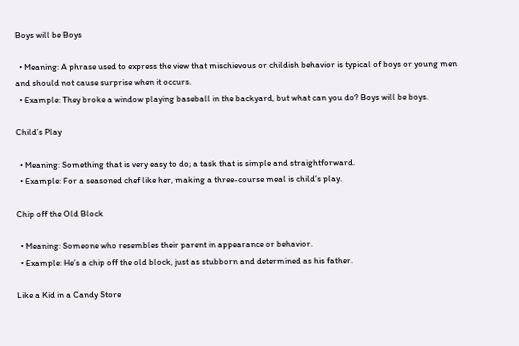Boys will be Boys

  • Meaning: A phrase used to express the view that mischievous or childish behavior is typical of boys or young men and should not cause surprise when it occurs.
  • Example: They broke a window playing baseball in the backyard, but what can you do? Boys will be boys.

Child’s Play

  • Meaning: Something that is very easy to do; a task that is simple and straightforward.
  • Example: For a seasoned chef like her, making a three-course meal is child’s play.

Chip off the Old Block

  • Meaning: Someone who resembles their parent in appearance or behavior.
  • Example: He’s a chip off the old block, just as stubborn and determined as his father.

Like a Kid in a Candy Store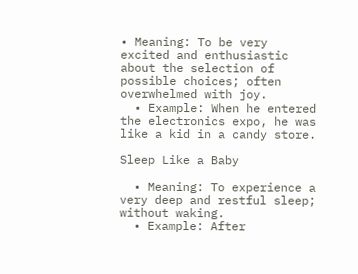• Meaning: To be very excited and enthusiastic about the selection of possible choices; often overwhelmed with joy.
  • Example: When he entered the electronics expo, he was like a kid in a candy store.

Sleep Like a Baby

  • Meaning: To experience a very deep and restful sleep; without waking.
  • Example: After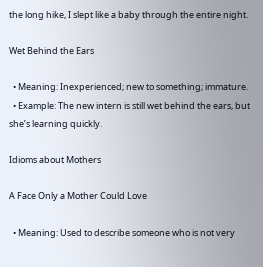the long hike, I slept like a baby through the entire night.

Wet Behind the Ears

  • Meaning: Inexperienced; new to something; immature.
  • Example: The new intern is still wet behind the ears, but she’s learning quickly.

Idioms about Mothers

A Face Only a Mother Could Love

  • Meaning: Used to describe someone who is not very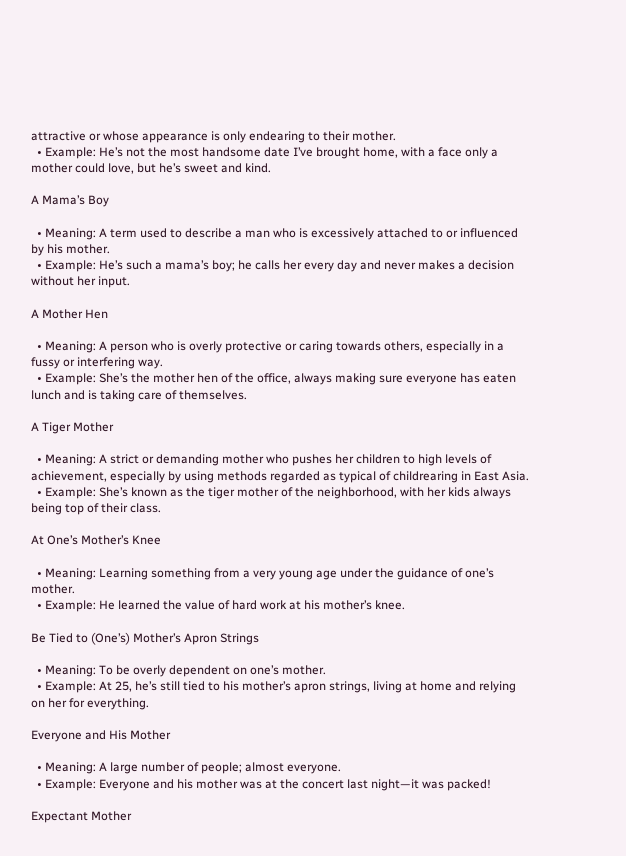attractive or whose appearance is only endearing to their mother.
  • Example: He’s not the most handsome date I’ve brought home, with a face only a mother could love, but he’s sweet and kind.

A Mama’s Boy

  • Meaning: A term used to describe a man who is excessively attached to or influenced by his mother.
  • Example: He’s such a mama’s boy; he calls her every day and never makes a decision without her input.

A Mother Hen

  • Meaning: A person who is overly protective or caring towards others, especially in a fussy or interfering way.
  • Example: She’s the mother hen of the office, always making sure everyone has eaten lunch and is taking care of themselves.

A Tiger Mother

  • Meaning: A strict or demanding mother who pushes her children to high levels of achievement, especially by using methods regarded as typical of childrearing in East Asia.
  • Example: She’s known as the tiger mother of the neighborhood, with her kids always being top of their class.

At One’s Mother’s Knee

  • Meaning: Learning something from a very young age under the guidance of one’s mother.
  • Example: He learned the value of hard work at his mother’s knee.

Be Tied to (One’s) Mother’s Apron Strings

  • Meaning: To be overly dependent on one’s mother.
  • Example: At 25, he’s still tied to his mother’s apron strings, living at home and relying on her for everything.

Everyone and His Mother

  • Meaning: A large number of people; almost everyone.
  • Example: Everyone and his mother was at the concert last night—it was packed!

Expectant Mother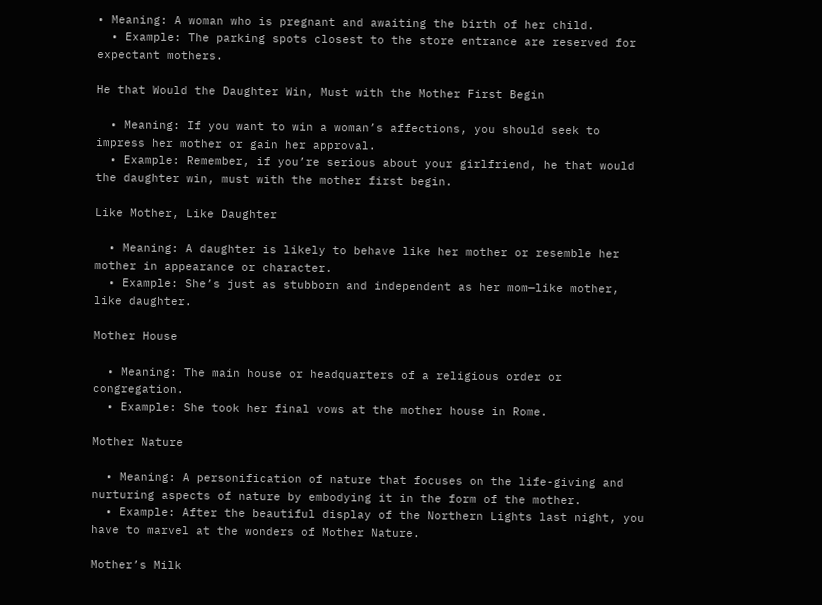• Meaning: A woman who is pregnant and awaiting the birth of her child.
  • Example: The parking spots closest to the store entrance are reserved for expectant mothers.

He that Would the Daughter Win, Must with the Mother First Begin

  • Meaning: If you want to win a woman’s affections, you should seek to impress her mother or gain her approval.
  • Example: Remember, if you’re serious about your girlfriend, he that would the daughter win, must with the mother first begin.

Like Mother, Like Daughter

  • Meaning: A daughter is likely to behave like her mother or resemble her mother in appearance or character.
  • Example: She’s just as stubborn and independent as her mom—like mother, like daughter.

Mother House

  • Meaning: The main house or headquarters of a religious order or congregation.
  • Example: She took her final vows at the mother house in Rome.

Mother Nature

  • Meaning: A personification of nature that focuses on the life-giving and nurturing aspects of nature by embodying it in the form of the mother.
  • Example: After the beautiful display of the Northern Lights last night, you have to marvel at the wonders of Mother Nature.

Mother’s Milk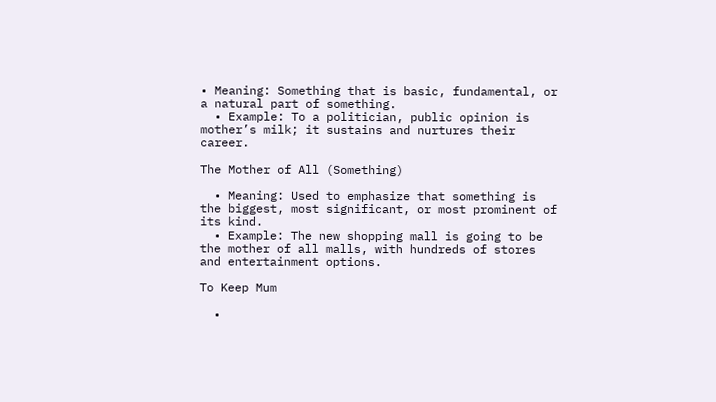• Meaning: Something that is basic, fundamental, or a natural part of something.
  • Example: To a politician, public opinion is mother’s milk; it sustains and nurtures their career.

The Mother of All (Something)

  • Meaning: Used to emphasize that something is the biggest, most significant, or most prominent of its kind.
  • Example: The new shopping mall is going to be the mother of all malls, with hundreds of stores and entertainment options.

To Keep Mum

  •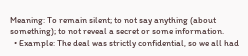Meaning: To remain silent; to not say anything (about something); to not reveal a secret or some information.
  • Example: The deal was strictly confidential, so we all had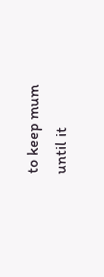to keep mum until it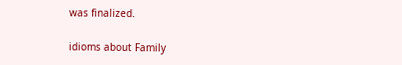was finalized.

idioms about Family